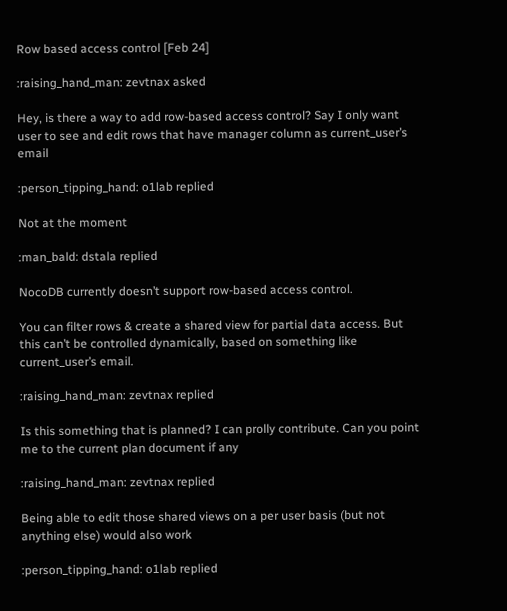Row based access control [Feb 24]

:raising_hand_man: zevtnax asked

Hey, is there a way to add row-based access control? Say I only want user to see and edit rows that have manager column as current_user’s email

:person_tipping_hand: o1lab replied

Not at the moment

:man_bald: dstala replied

NocoDB currently doesn’t support row-based access control.

You can filter rows & create a shared view for partial data access. But this can’t be controlled dynamically, based on something like current_user’s email.

:raising_hand_man: zevtnax replied

Is this something that is planned? I can prolly contribute. Can you point me to the current plan document if any

:raising_hand_man: zevtnax replied

Being able to edit those shared views on a per user basis (but not anything else) would also work

:person_tipping_hand: o1lab replied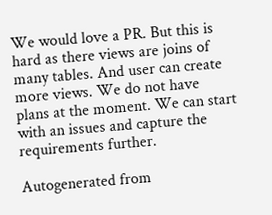We would love a PR. But this is hard as there views are joins of many tables. And user can create more views. We do not have plans at the moment. We can start with an issues and capture the requirements further.

Autogenerated from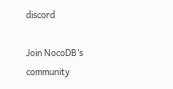discord

Join NocoDB’s community